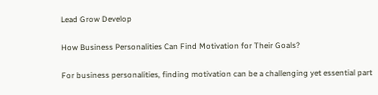Lead Grow Develop

How Business Personalities Can Find Motivation for Their Goals?

For business personalities, finding motivation can be a challenging yet essential part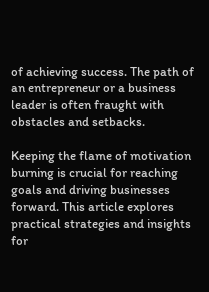of achieving success. The path of an entrepreneur or a business leader is often fraught with obstacles and setbacks.

Keeping the flame of motivation burning is crucial for reaching goals and driving businesses forward. This article explores practical strategies and insights for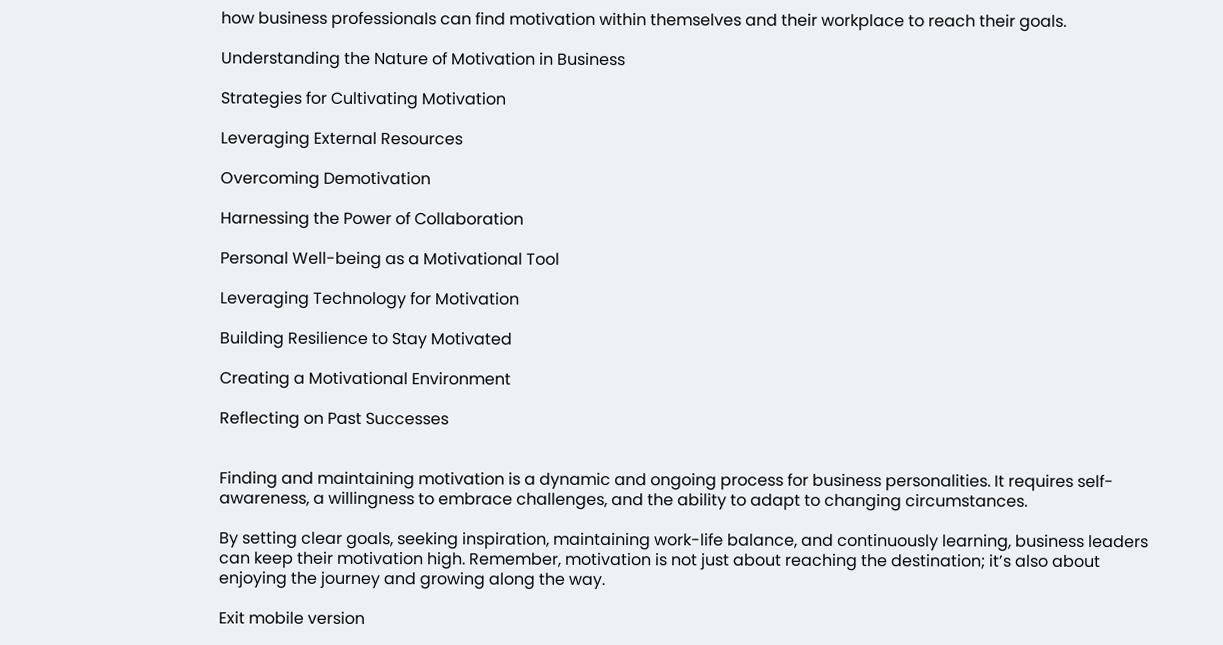how business professionals can find motivation within themselves and their workplace to reach their goals.

Understanding the Nature of Motivation in Business

Strategies for Cultivating Motivation

Leveraging External Resources

Overcoming Demotivation

Harnessing the Power of Collaboration

Personal Well-being as a Motivational Tool

Leveraging Technology for Motivation

Building Resilience to Stay Motivated

Creating a Motivational Environment

Reflecting on Past Successes


Finding and maintaining motivation is a dynamic and ongoing process for business personalities. It requires self-awareness, a willingness to embrace challenges, and the ability to adapt to changing circumstances.

By setting clear goals, seeking inspiration, maintaining work-life balance, and continuously learning, business leaders can keep their motivation high. Remember, motivation is not just about reaching the destination; it’s also about enjoying the journey and growing along the way.

Exit mobile version